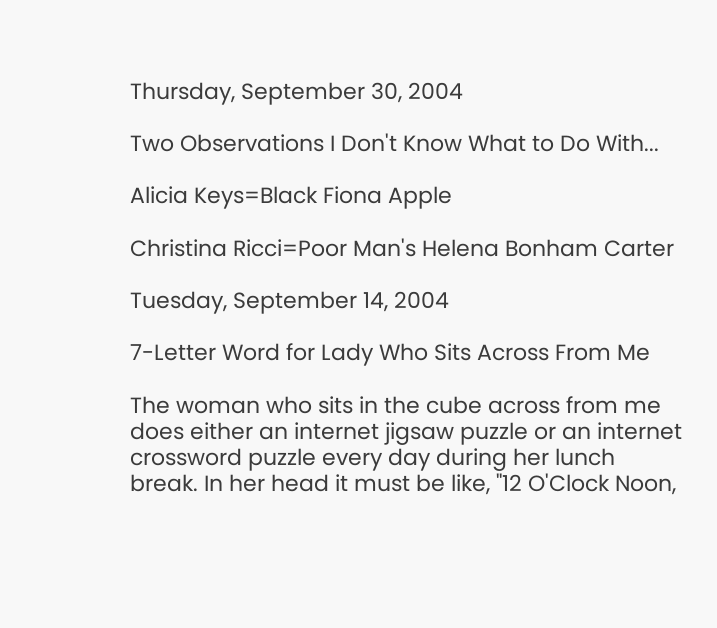Thursday, September 30, 2004

Two Observations I Don't Know What to Do With...

Alicia Keys=Black Fiona Apple

Christina Ricci=Poor Man's Helena Bonham Carter

Tuesday, September 14, 2004

7-Letter Word for Lady Who Sits Across From Me

The woman who sits in the cube across from me does either an internet jigsaw puzzle or an internet crossword puzzle every day during her lunch break. In her head it must be like, "12 O'Clock Noon,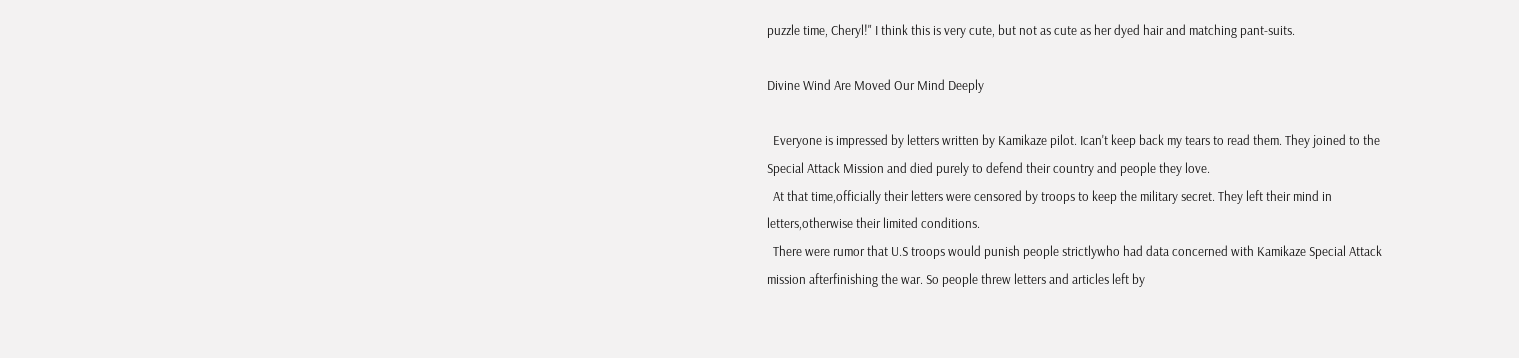puzzle time, Cheryl!" I think this is very cute, but not as cute as her dyed hair and matching pant-suits.

Divine Wind Are Moved Our Mind Deeply

  Everyone is impressed by letters written by Kamikaze pilot. Ican't keep back my tears to read them. They joined to the Special Attack Mission and died purely to defend their country and people they love.
  At that time,officially their letters were censored by troops to keep the military secret. They left their mind in letters,otherwise their limited conditions.
  There were rumor that U.S troops would punish people strictlywho had data concerned with Kamikaze Special Attack mission afterfinishing the war. So people threw letters and articles left by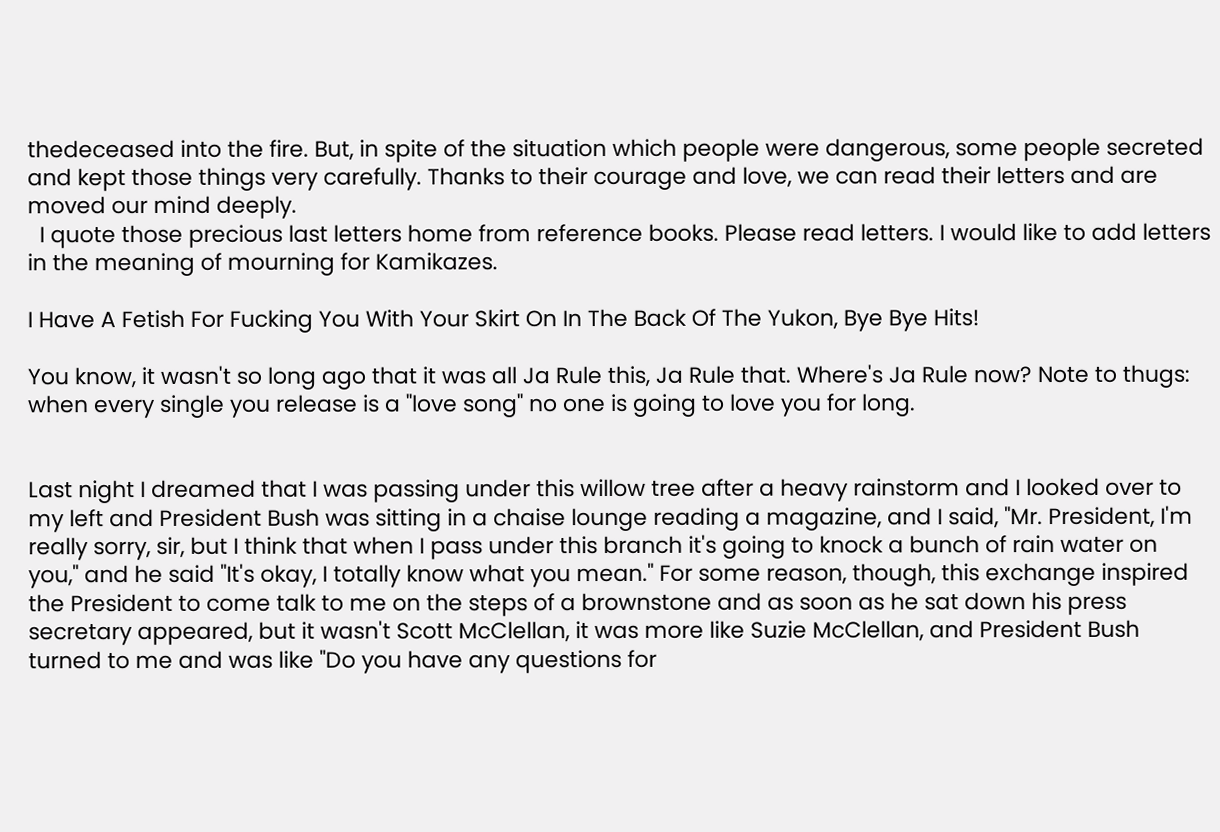thedeceased into the fire. But, in spite of the situation which people were dangerous, some people secreted and kept those things very carefully. Thanks to their courage and love, we can read their letters and are moved our mind deeply.
  I quote those precious last letters home from reference books. Please read letters. I would like to add letters in the meaning of mourning for Kamikazes.

I Have A Fetish For Fucking You With Your Skirt On In The Back Of The Yukon, Bye Bye Hits!

You know, it wasn't so long ago that it was all Ja Rule this, Ja Rule that. Where's Ja Rule now? Note to thugs: when every single you release is a "love song" no one is going to love you for long.


Last night I dreamed that I was passing under this willow tree after a heavy rainstorm and I looked over to my left and President Bush was sitting in a chaise lounge reading a magazine, and I said, "Mr. President, I'm really sorry, sir, but I think that when I pass under this branch it's going to knock a bunch of rain water on you," and he said "It's okay, I totally know what you mean." For some reason, though, this exchange inspired the President to come talk to me on the steps of a brownstone and as soon as he sat down his press secretary appeared, but it wasn't Scott McClellan, it was more like Suzie McClellan, and President Bush turned to me and was like "Do you have any questions for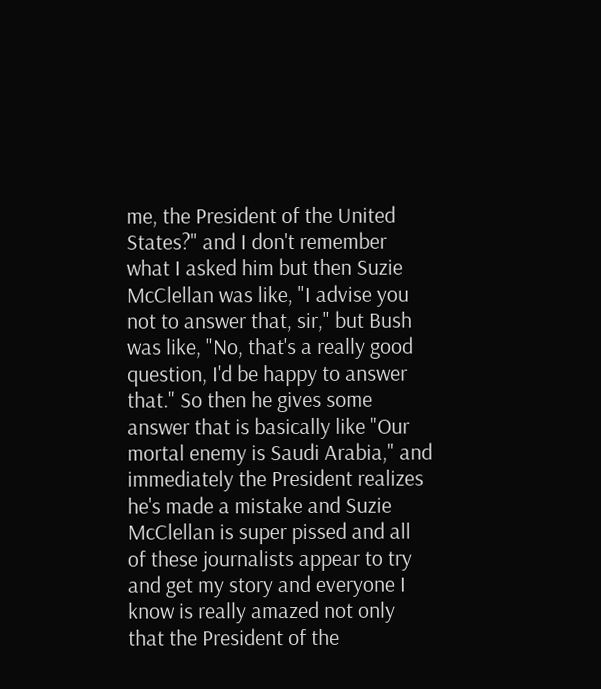me, the President of the United States?" and I don't remember what I asked him but then Suzie McClellan was like, "I advise you not to answer that, sir," but Bush was like, "No, that's a really good question, I'd be happy to answer that." So then he gives some answer that is basically like "Our mortal enemy is Saudi Arabia," and immediately the President realizes he's made a mistake and Suzie McClellan is super pissed and all of these journalists appear to try and get my story and everyone I know is really amazed not only that the President of the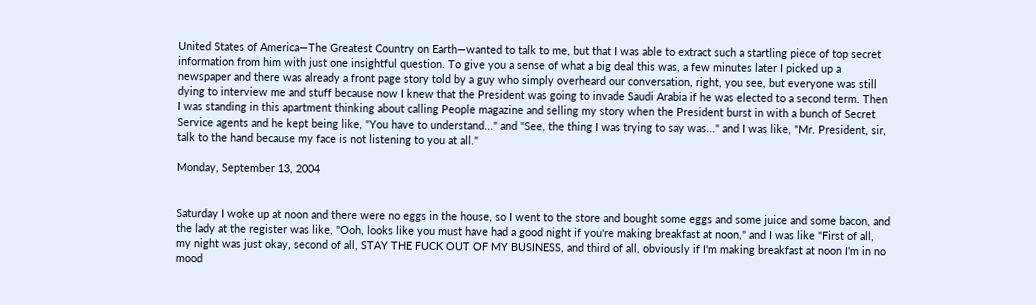United States of America—The Greatest Country on Earth—wanted to talk to me, but that I was able to extract such a startling piece of top secret information from him with just one insightful question. To give you a sense of what a big deal this was, a few minutes later I picked up a newspaper and there was already a front page story told by a guy who simply overheard our conversation, right, you see, but everyone was still dying to interview me and stuff because now I knew that the President was going to invade Saudi Arabia if he was elected to a second term. Then I was standing in this apartment thinking about calling People magazine and selling my story when the President burst in with a bunch of Secret Service agents and he kept being like, "You have to understand..." and "See, the thing I was trying to say was..." and I was like, "Mr. President, sir, talk to the hand because my face is not listening to you at all."

Monday, September 13, 2004


Saturday I woke up at noon and there were no eggs in the house, so I went to the store and bought some eggs and some juice and some bacon, and the lady at the register was like, "Ooh, looks like you must have had a good night if you're making breakfast at noon," and I was like "First of all, my night was just okay, second of all, STAY THE FUCK OUT OF MY BUSINESS, and third of all, obviously if I'm making breakfast at noon I'm in no mood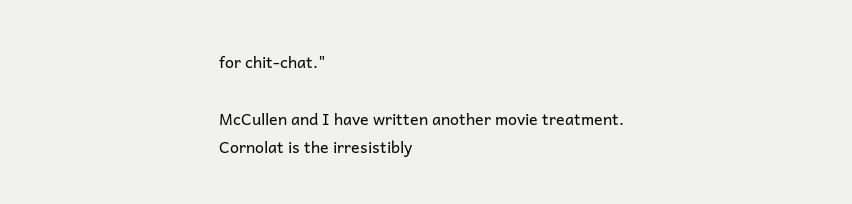for chit-chat."

McCullen and I have written another movie treatment. Cornolat is the irresistibly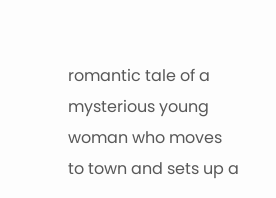romantic tale of a mysterious young woman who moves to town and sets up a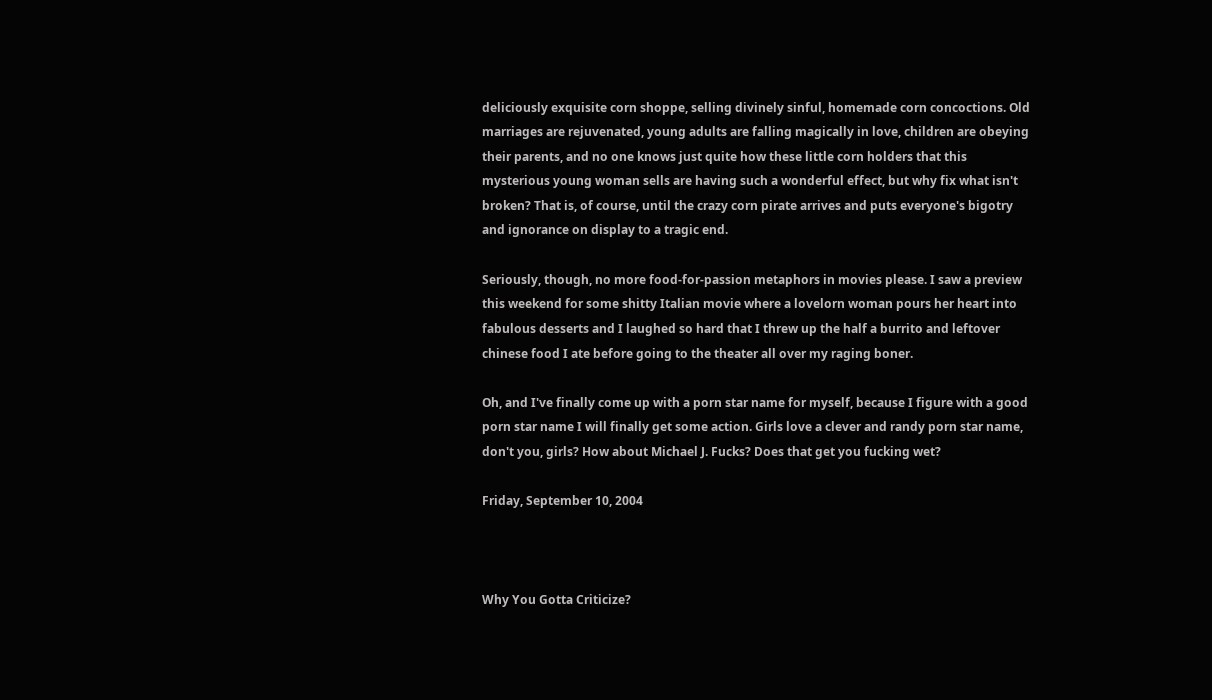deliciously exquisite corn shoppe, selling divinely sinful, homemade corn concoctions. Old marriages are rejuvenated, young adults are falling magically in love, children are obeying their parents, and no one knows just quite how these little corn holders that this mysterious young woman sells are having such a wonderful effect, but why fix what isn't broken? That is, of course, until the crazy corn pirate arrives and puts everyone's bigotry and ignorance on display to a tragic end.

Seriously, though, no more food-for-passion metaphors in movies please. I saw a preview this weekend for some shitty Italian movie where a lovelorn woman pours her heart into fabulous desserts and I laughed so hard that I threw up the half a burrito and leftover chinese food I ate before going to the theater all over my raging boner.

Oh, and I've finally come up with a porn star name for myself, because I figure with a good porn star name I will finally get some action. Girls love a clever and randy porn star name, don't you, girls? How about Michael J. Fucks? Does that get you fucking wet?

Friday, September 10, 2004



Why You Gotta Criticize?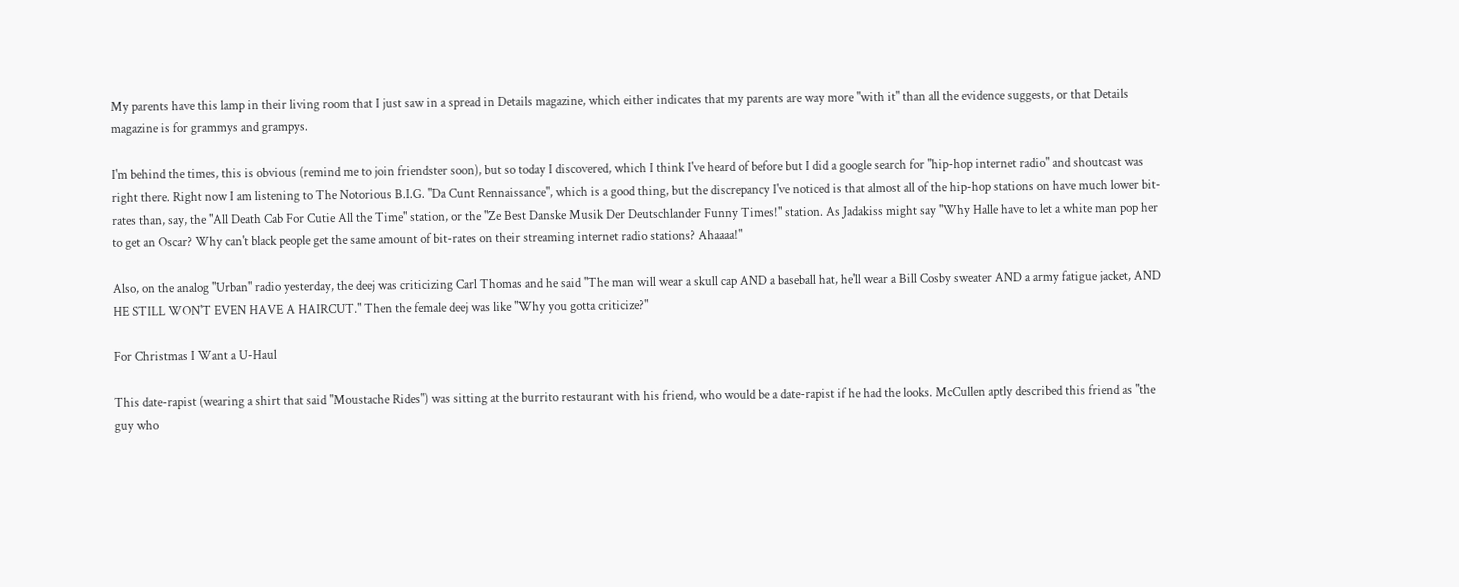My parents have this lamp in their living room that I just saw in a spread in Details magazine, which either indicates that my parents are way more "with it" than all the evidence suggests, or that Details magazine is for grammys and grampys.

I'm behind the times, this is obvious (remind me to join friendster soon), but so today I discovered, which I think I've heard of before but I did a google search for "hip-hop internet radio" and shoutcast was right there. Right now I am listening to The Notorious B.I.G. "Da Cunt Rennaissance", which is a good thing, but the discrepancy I've noticed is that almost all of the hip-hop stations on have much lower bit-rates than, say, the "All Death Cab For Cutie All the Time" station, or the "Ze Best Danske Musik Der Deutschlander Funny Times!" station. As Jadakiss might say "Why Halle have to let a white man pop her to get an Oscar? Why can't black people get the same amount of bit-rates on their streaming internet radio stations? Ahaaaa!"

Also, on the analog "Urban" radio yesterday, the deej was criticizing Carl Thomas and he said "The man will wear a skull cap AND a baseball hat, he'll wear a Bill Cosby sweater AND a army fatigue jacket, AND HE STILL WON'T EVEN HAVE A HAIRCUT." Then the female deej was like "Why you gotta criticize?"

For Christmas I Want a U-Haul

This date-rapist (wearing a shirt that said "Moustache Rides") was sitting at the burrito restaurant with his friend, who would be a date-rapist if he had the looks. McCullen aptly described this friend as "the guy who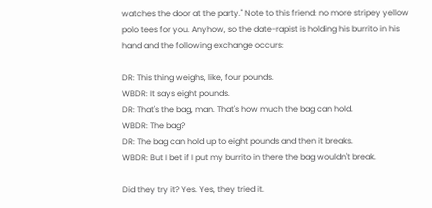watches the door at the party." Note to this friend: no more stripey yellow polo tees for you. Anyhow, so the date-rapist is holding his burrito in his hand and the following exchange occurs:

DR: This thing weighs, like, four pounds.
WBDR: It says eight pounds.
DR: That's the bag, man. That's how much the bag can hold.
WBDR: The bag?
DR: The bag can hold up to eight pounds and then it breaks.
WBDR: But I bet if I put my burrito in there the bag wouldn't break.

Did they try it? Yes. Yes, they tried it.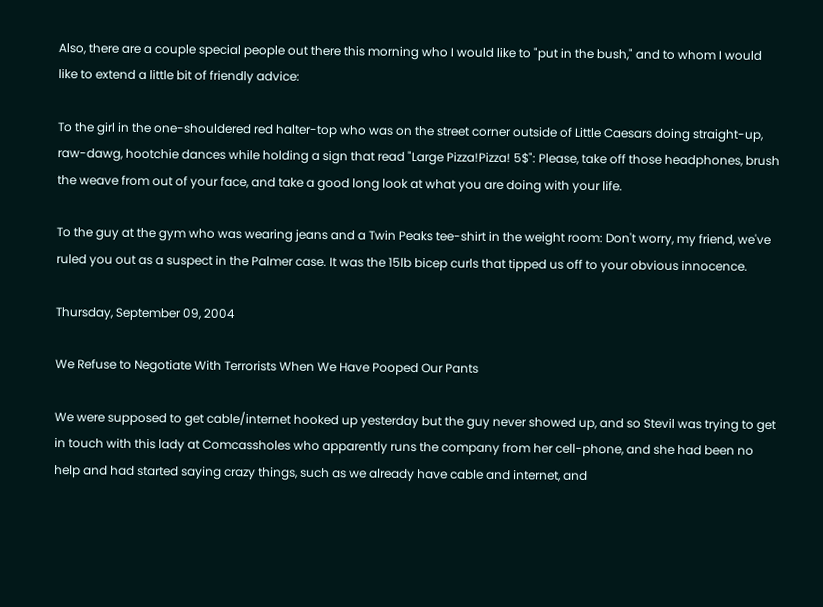Also, there are a couple special people out there this morning who I would like to "put in the bush," and to whom I would like to extend a little bit of friendly advice:

To the girl in the one-shouldered red halter-top who was on the street corner outside of Little Caesars doing straight-up, raw-dawg, hootchie dances while holding a sign that read "Large Pizza!Pizza! 5$": Please, take off those headphones, brush the weave from out of your face, and take a good long look at what you are doing with your life.

To the guy at the gym who was wearing jeans and a Twin Peaks tee-shirt in the weight room: Don't worry, my friend, we've ruled you out as a suspect in the Palmer case. It was the 15lb bicep curls that tipped us off to your obvious innocence.

Thursday, September 09, 2004

We Refuse to Negotiate With Terrorists When We Have Pooped Our Pants

We were supposed to get cable/internet hooked up yesterday but the guy never showed up, and so Stevil was trying to get in touch with this lady at Comcassholes who apparently runs the company from her cell-phone, and she had been no help and had started saying crazy things, such as we already have cable and internet, and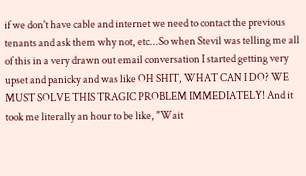if we don't have cable and internet we need to contact the previous tenants and ask them why not, etc...So when Stevil was telling me all of this in a very drawn out email conversation I started getting very upset and panicky and was like OH SHIT, WHAT CAN I DO? WE MUST SOLVE THIS TRAGIC PROBLEM IMMEDIATELY! And it took me literally an hour to be like, "Wait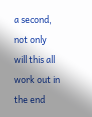a second, not only will this all work out in the end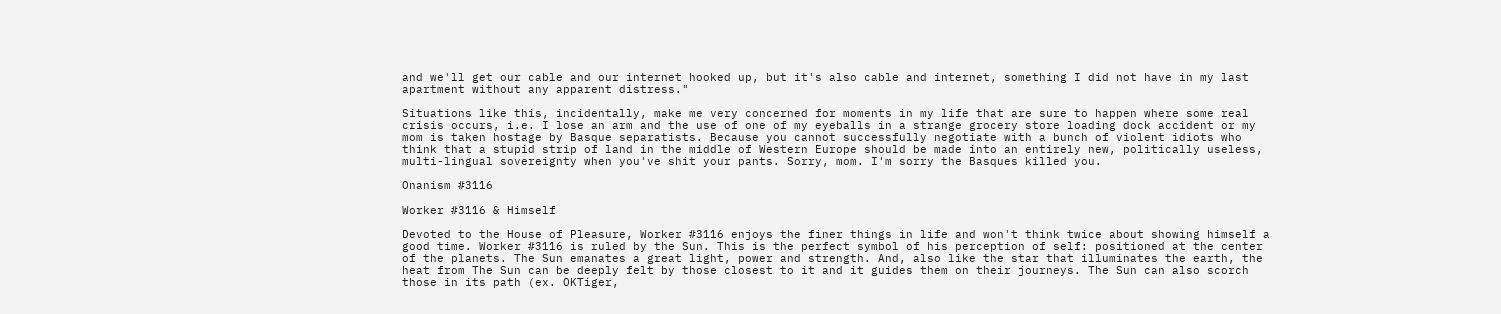and we'll get our cable and our internet hooked up, but it's also cable and internet, something I did not have in my last apartment without any apparent distress."

Situations like this, incidentally, make me very concerned for moments in my life that are sure to happen where some real crisis occurs, i.e. I lose an arm and the use of one of my eyeballs in a strange grocery store loading dock accident or my mom is taken hostage by Basque separatists. Because you cannot successfully negotiate with a bunch of violent idiots who think that a stupid strip of land in the middle of Western Europe should be made into an entirely new, politically useless, multi-lingual sovereignty when you've shit your pants. Sorry, mom. I'm sorry the Basques killed you.

Onanism #3116

Worker #3116 & Himself

Devoted to the House of Pleasure, Worker #3116 enjoys the finer things in life and won't think twice about showing himself a good time. Worker #3116 is ruled by the Sun. This is the perfect symbol of his perception of self: positioned at the center of the planets. The Sun emanates a great light, power and strength. And, also like the star that illuminates the earth, the heat from The Sun can be deeply felt by those closest to it and it guides them on their journeys. The Sun can also scorch those in its path (ex. OKTiger,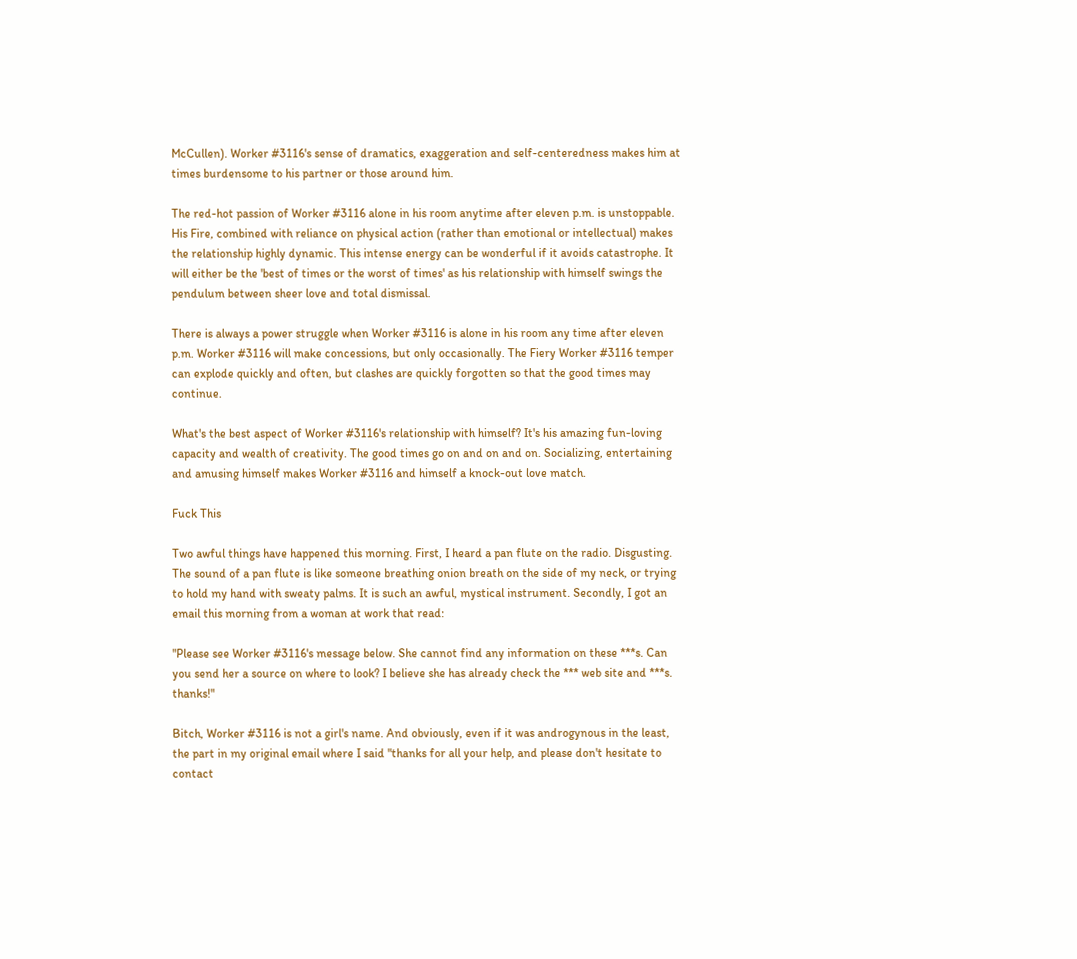McCullen). Worker #3116's sense of dramatics, exaggeration and self-centeredness makes him at times burdensome to his partner or those around him.

The red-hot passion of Worker #3116 alone in his room anytime after eleven p.m. is unstoppable. His Fire, combined with reliance on physical action (rather than emotional or intellectual) makes the relationship highly dynamic. This intense energy can be wonderful if it avoids catastrophe. It will either be the 'best of times or the worst of times' as his relationship with himself swings the pendulum between sheer love and total dismissal.

There is always a power struggle when Worker #3116 is alone in his room any time after eleven p.m. Worker #3116 will make concessions, but only occasionally. The Fiery Worker #3116 temper can explode quickly and often, but clashes are quickly forgotten so that the good times may continue.

What's the best aspect of Worker #3116's relationship with himself? It's his amazing fun-loving capacity and wealth of creativity. The good times go on and on and on. Socializing, entertaining and amusing himself makes Worker #3116 and himself a knock-out love match.

Fuck This

Two awful things have happened this morning. First, I heard a pan flute on the radio. Disgusting. The sound of a pan flute is like someone breathing onion breath on the side of my neck, or trying to hold my hand with sweaty palms. It is such an awful, mystical instrument. Secondly, I got an email this morning from a woman at work that read:

"Please see Worker #3116's message below. She cannot find any information on these ***s. Can you send her a source on where to look? I believe she has already check the *** web site and ***s. thanks!"

Bitch, Worker #3116 is not a girl's name. And obviously, even if it was androgynous in the least, the part in my original email where I said "thanks for all your help, and please don't hesitate to contact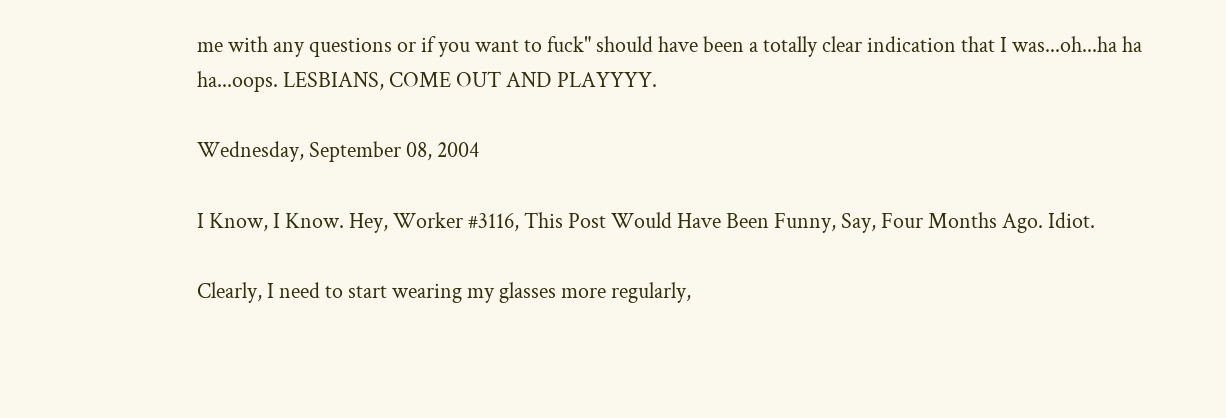me with any questions or if you want to fuck" should have been a totally clear indication that I was...oh...ha ha ha...oops. LESBIANS, COME OUT AND PLAYYYY.

Wednesday, September 08, 2004

I Know, I Know. Hey, Worker #3116, This Post Would Have Been Funny, Say, Four Months Ago. Idiot.

Clearly, I need to start wearing my glasses more regularly,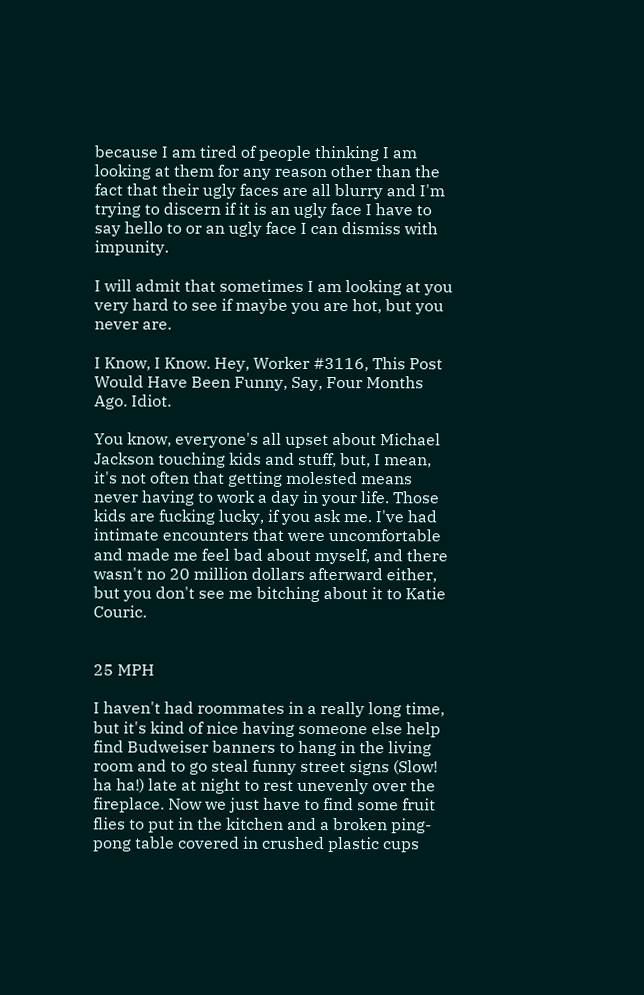because I am tired of people thinking I am looking at them for any reason other than the fact that their ugly faces are all blurry and I'm trying to discern if it is an ugly face I have to say hello to or an ugly face I can dismiss with impunity.

I will admit that sometimes I am looking at you very hard to see if maybe you are hot, but you never are.

I Know, I Know. Hey, Worker #3116, This Post Would Have Been Funny, Say, Four Months Ago. Idiot.

You know, everyone's all upset about Michael Jackson touching kids and stuff, but, I mean, it's not often that getting molested means never having to work a day in your life. Those kids are fucking lucky, if you ask me. I've had intimate encounters that were uncomfortable and made me feel bad about myself, and there wasn't no 20 million dollars afterward either, but you don't see me bitching about it to Katie Couric.


25 MPH

I haven't had roommates in a really long time, but it's kind of nice having someone else help find Budweiser banners to hang in the living room and to go steal funny street signs (Slow! ha ha!) late at night to rest unevenly over the fireplace. Now we just have to find some fruit flies to put in the kitchen and a broken ping-pong table covered in crushed plastic cups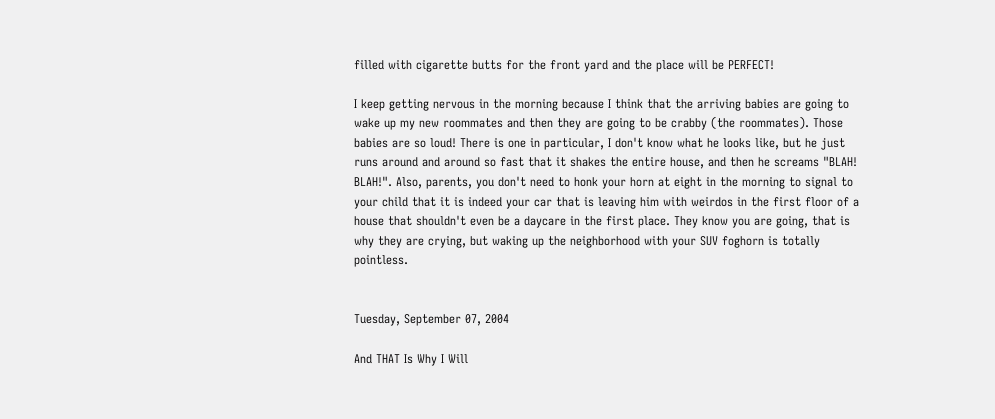filled with cigarette butts for the front yard and the place will be PERFECT!

I keep getting nervous in the morning because I think that the arriving babies are going to wake up my new roommates and then they are going to be crabby (the roommates). Those babies are so loud! There is one in particular, I don't know what he looks like, but he just runs around and around so fast that it shakes the entire house, and then he screams "BLAH! BLAH!". Also, parents, you don't need to honk your horn at eight in the morning to signal to your child that it is indeed your car that is leaving him with weirdos in the first floor of a house that shouldn't even be a daycare in the first place. They know you are going, that is why they are crying, but waking up the neighborhood with your SUV foghorn is totally pointless.


Tuesday, September 07, 2004

And THAT Is Why I Will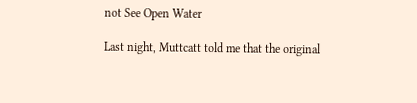not See Open Water

Last night, Muttcatt told me that the original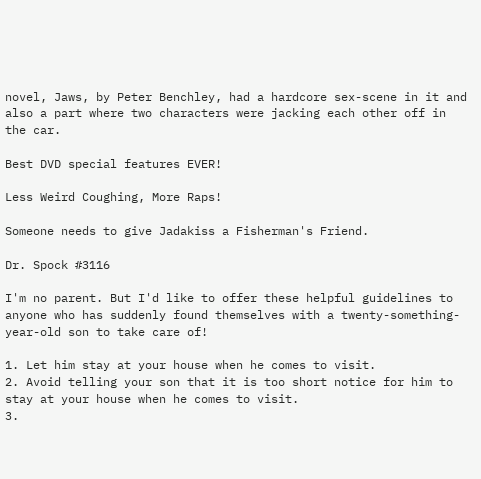novel, Jaws, by Peter Benchley, had a hardcore sex-scene in it and also a part where two characters were jacking each other off in the car.

Best DVD special features EVER!

Less Weird Coughing, More Raps!

Someone needs to give Jadakiss a Fisherman's Friend.

Dr. Spock #3116

I'm no parent. But I'd like to offer these helpful guidelines to anyone who has suddenly found themselves with a twenty-something-year-old son to take care of!

1. Let him stay at your house when he comes to visit.
2. Avoid telling your son that it is too short notice for him to stay at your house when he comes to visit.
3.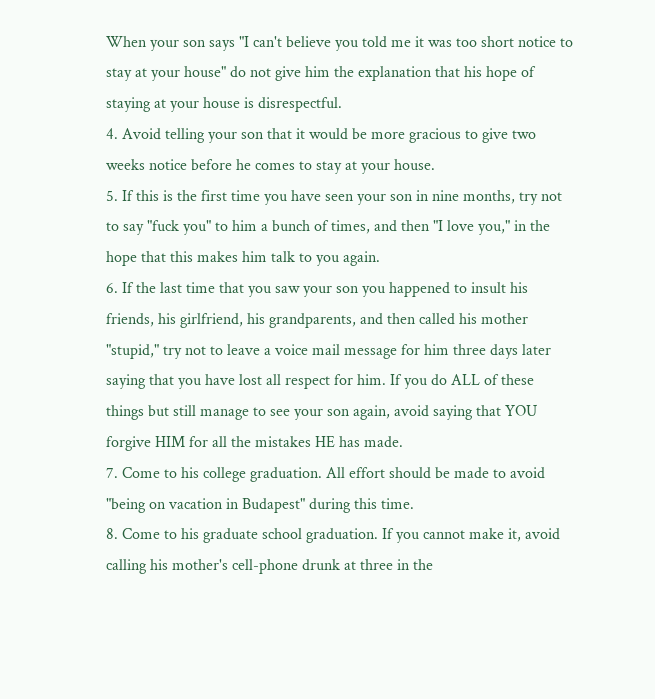When your son says "I can't believe you told me it was too short notice to stay at your house" do not give him the explanation that his hope of staying at your house is disrespectful.
4. Avoid telling your son that it would be more gracious to give two weeks notice before he comes to stay at your house.
5. If this is the first time you have seen your son in nine months, try not to say "fuck you" to him a bunch of times, and then "I love you," in the hope that this makes him talk to you again.
6. If the last time that you saw your son you happened to insult his friends, his girlfriend, his grandparents, and then called his mother "stupid," try not to leave a voice mail message for him three days later saying that you have lost all respect for him. If you do ALL of these things but still manage to see your son again, avoid saying that YOU forgive HIM for all the mistakes HE has made.
7. Come to his college graduation. All effort should be made to avoid "being on vacation in Budapest" during this time.
8. Come to his graduate school graduation. If you cannot make it, avoid calling his mother's cell-phone drunk at three in the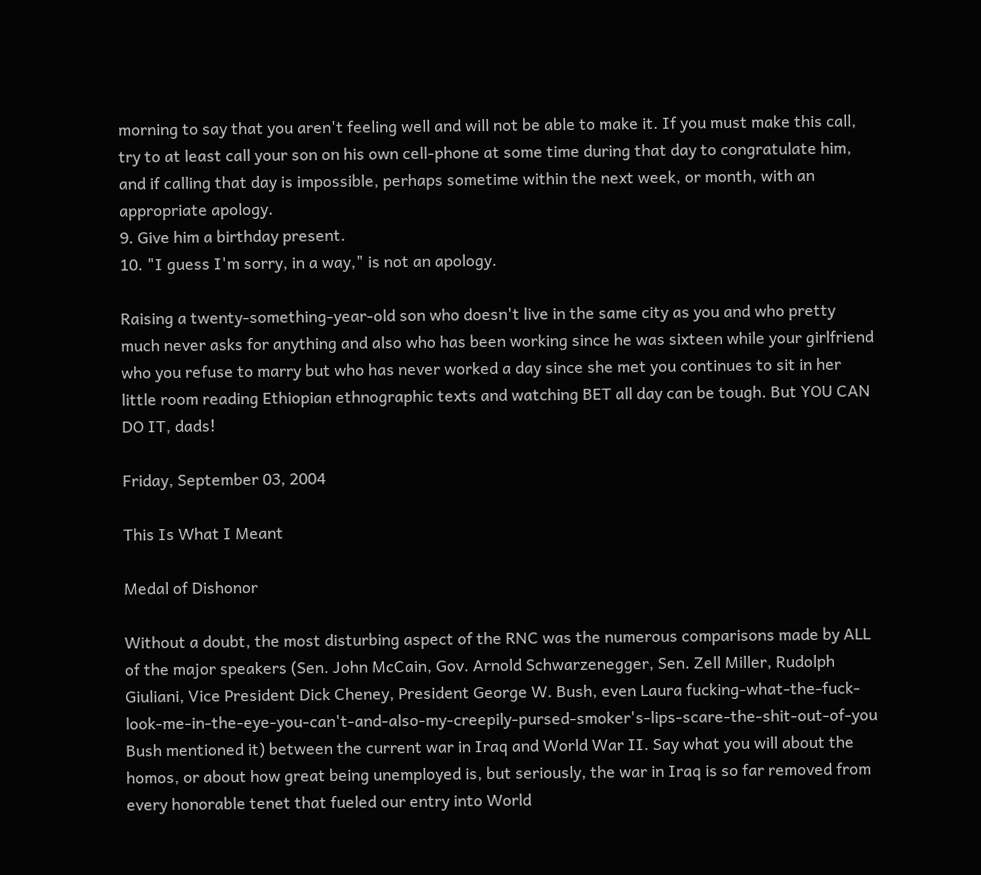morning to say that you aren't feeling well and will not be able to make it. If you must make this call, try to at least call your son on his own cell-phone at some time during that day to congratulate him, and if calling that day is impossible, perhaps sometime within the next week, or month, with an appropriate apology.
9. Give him a birthday present.
10. "I guess I'm sorry, in a way," is not an apology.

Raising a twenty-something-year-old son who doesn't live in the same city as you and who pretty much never asks for anything and also who has been working since he was sixteen while your girlfriend who you refuse to marry but who has never worked a day since she met you continues to sit in her little room reading Ethiopian ethnographic texts and watching BET all day can be tough. But YOU CAN DO IT, dads!

Friday, September 03, 2004

This Is What I Meant

Medal of Dishonor

Without a doubt, the most disturbing aspect of the RNC was the numerous comparisons made by ALL of the major speakers (Sen. John McCain, Gov. Arnold Schwarzenegger, Sen. Zell Miller, Rudolph Giuliani, Vice President Dick Cheney, President George W. Bush, even Laura fucking-what-the-fuck-look-me-in-the-eye-you-can't-and-also-my-creepily-pursed-smoker's-lips-scare-the-shit-out-of-you Bush mentioned it) between the current war in Iraq and World War II. Say what you will about the homos, or about how great being unemployed is, but seriously, the war in Iraq is so far removed from every honorable tenet that fueled our entry into World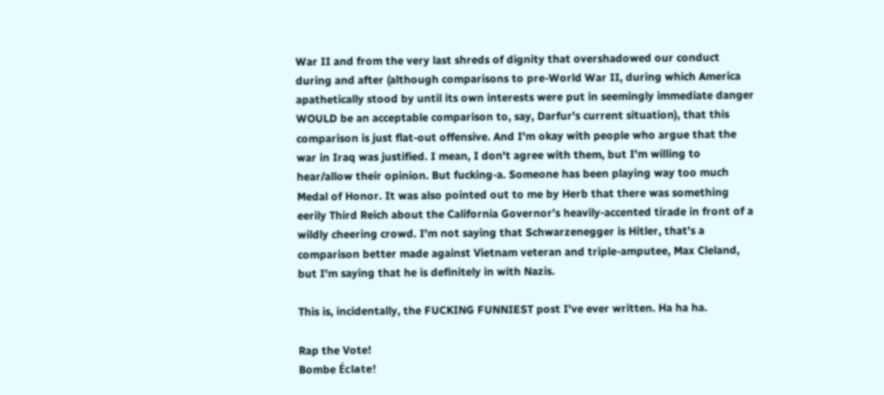War II and from the very last shreds of dignity that overshadowed our conduct during and after (although comparisons to pre-World War II, during which America apathetically stood by until its own interests were put in seemingly immediate danger WOULD be an acceptable comparison to, say, Darfur's current situation), that this comparison is just flat-out offensive. And I'm okay with people who argue that the war in Iraq was justified. I mean, I don't agree with them, but I'm willing to hear/allow their opinion. But fucking-a. Someone has been playing way too much Medal of Honor. It was also pointed out to me by Herb that there was something eerily Third Reich about the California Governor's heavily-accented tirade in front of a wildly cheering crowd. I'm not saying that Schwarzenegger is Hitler, that's a comparison better made against Vietnam veteran and triple-amputee, Max Cleland, but I'm saying that he is definitely in with Nazis.

This is, incidentally, the FUCKING FUNNIEST post I've ever written. Ha ha ha.

Rap the Vote!
Bombe Éclate!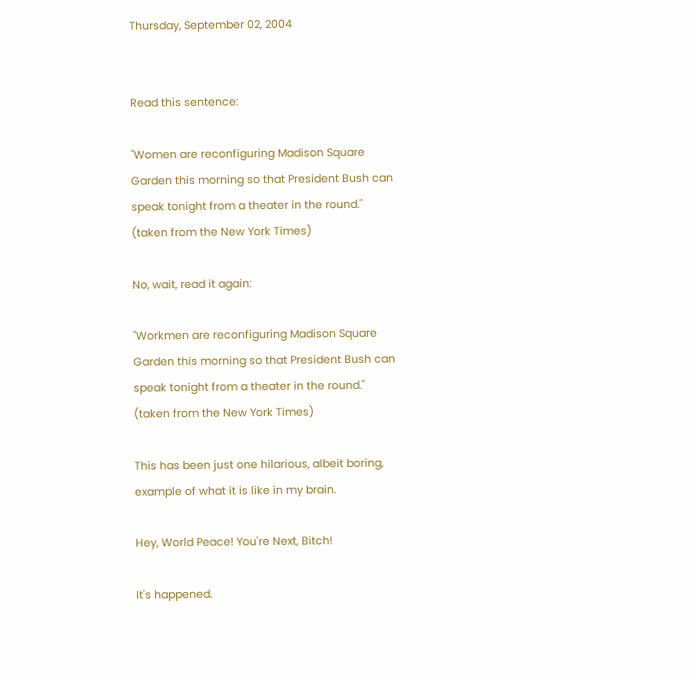Thursday, September 02, 2004


Read this sentence:

"Women are reconfiguring Madison Square Garden this morning so that President Bush can speak tonight from a theater in the round."
(taken from the New York Times)

No, wait, read it again:

"Workmen are reconfiguring Madison Square Garden this morning so that President Bush can speak tonight from a theater in the round."
(taken from the New York Times)

This has been just one hilarious, albeit boring, example of what it is like in my brain.

Hey, World Peace! You're Next, Bitch!

It's happened.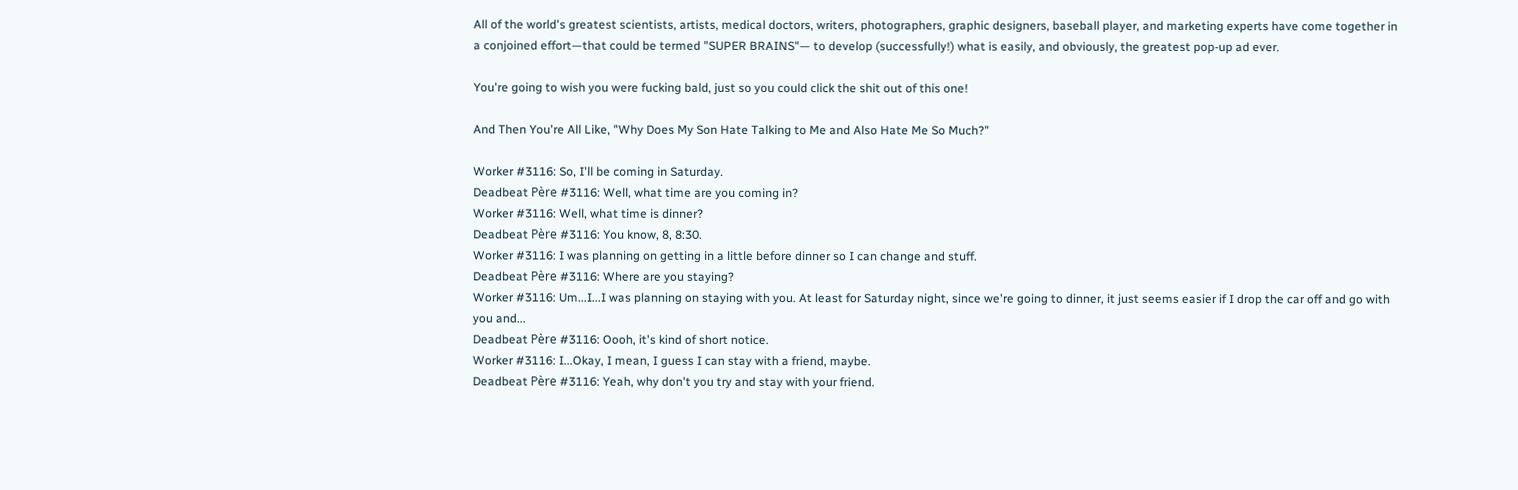All of the world's greatest scientists, artists, medical doctors, writers, photographers, graphic designers, baseball player, and marketing experts have come together in a conjoined effort—that could be termed "SUPER BRAINS"— to develop (successfully!) what is easily, and obviously, the greatest pop-up ad ever.

You're going to wish you were fucking bald, just so you could click the shit out of this one!

And Then You're All Like, "Why Does My Son Hate Talking to Me and Also Hate Me So Much?"

Worker #3116: So, I'll be coming in Saturday.
Deadbeat Père #3116: Well, what time are you coming in?
Worker #3116: Well, what time is dinner?
Deadbeat Père #3116: You know, 8, 8:30.
Worker #3116: I was planning on getting in a little before dinner so I can change and stuff.
Deadbeat Père #3116: Where are you staying?
Worker #3116: Um...I...I was planning on staying with you. At least for Saturday night, since we're going to dinner, it just seems easier if I drop the car off and go with you and...
Deadbeat Père #3116: Oooh, it's kind of short notice.
Worker #3116: I...Okay, I mean, I guess I can stay with a friend, maybe.
Deadbeat Père #3116: Yeah, why don't you try and stay with your friend.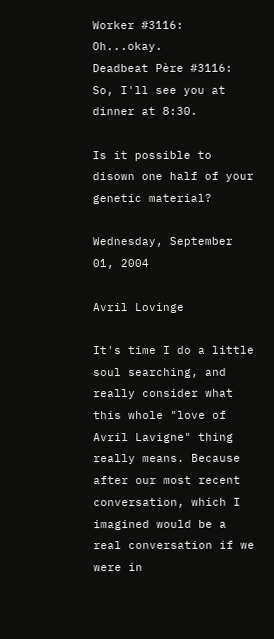Worker #3116: Oh...okay.
Deadbeat Père #3116: So, I'll see you at dinner at 8:30.

Is it possible to disown one half of your genetic material?

Wednesday, September 01, 2004

Avril Lovinge

It's time I do a little soul searching, and really consider what this whole "love of Avril Lavigne" thing really means. Because after our most recent conversation, which I imagined would be a real conversation if we were in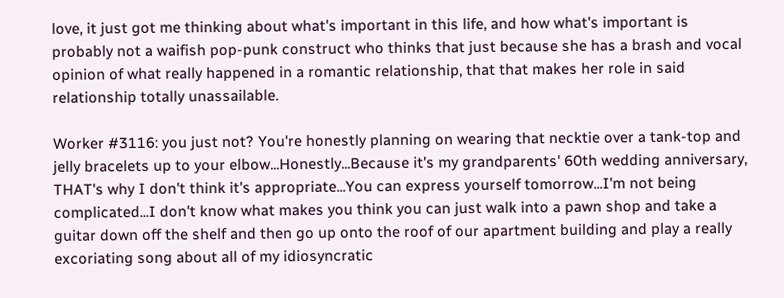love, it just got me thinking about what's important in this life, and how what's important is probably not a waifish pop-punk construct who thinks that just because she has a brash and vocal opinion of what really happened in a romantic relationship, that that makes her role in said relationship totally unassailable.

Worker #3116: you just not? You're honestly planning on wearing that necktie over a tank-top and jelly bracelets up to your elbow...Honestly...Because it's my grandparents' 60th wedding anniversary, THAT's why I don't think it's appropriate...You can express yourself tomorrow...I'm not being complicated...I don't know what makes you think you can just walk into a pawn shop and take a guitar down off the shelf and then go up onto the roof of our apartment building and play a really excoriating song about all of my idiosyncratic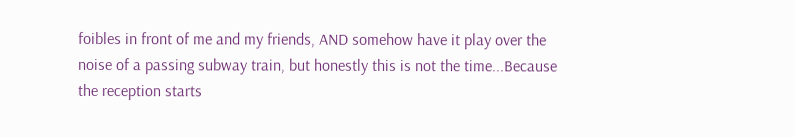foibles in front of me and my friends, AND somehow have it play over the noise of a passing subway train, but honestly this is not the time...Because the reception starts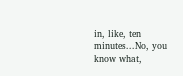in, like, ten minutes...No, you know what,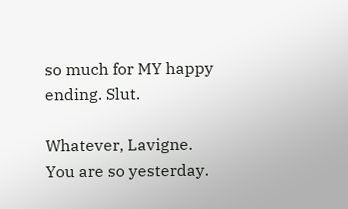so much for MY happy ending. Slut.

Whatever, Lavigne. You are so yesterday.